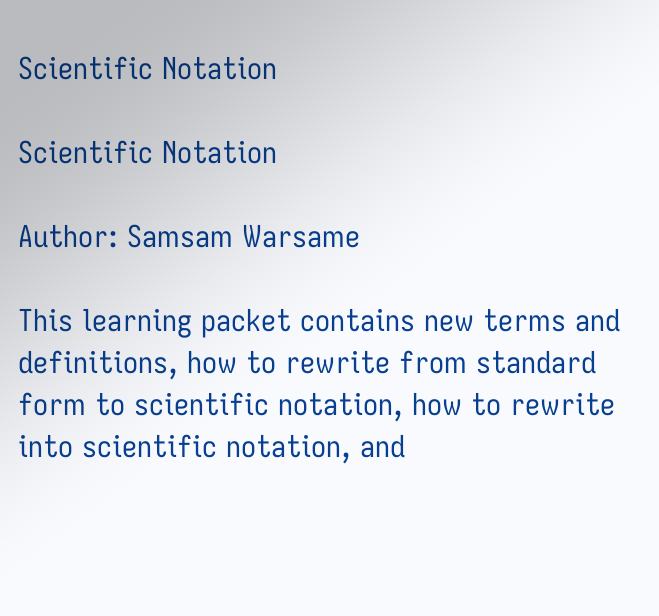Scientific Notation

Scientific Notation

Author: Samsam Warsame

This learning packet contains new terms and definitions, how to rewrite from standard form to scientific notation, how to rewrite into scientific notation, and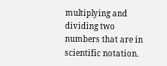multiplying and dividing two numbers that are in scientific notation.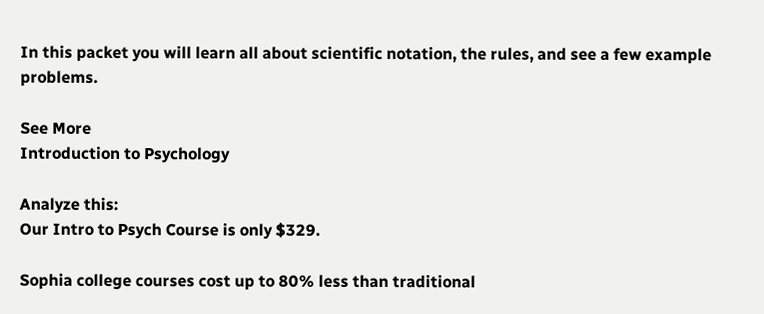In this packet you will learn all about scientific notation, the rules, and see a few example problems.

See More
Introduction to Psychology

Analyze this:
Our Intro to Psych Course is only $329.

Sophia college courses cost up to 80% less than traditional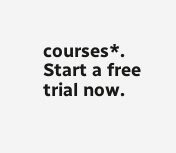courses*. Start a free trial now.